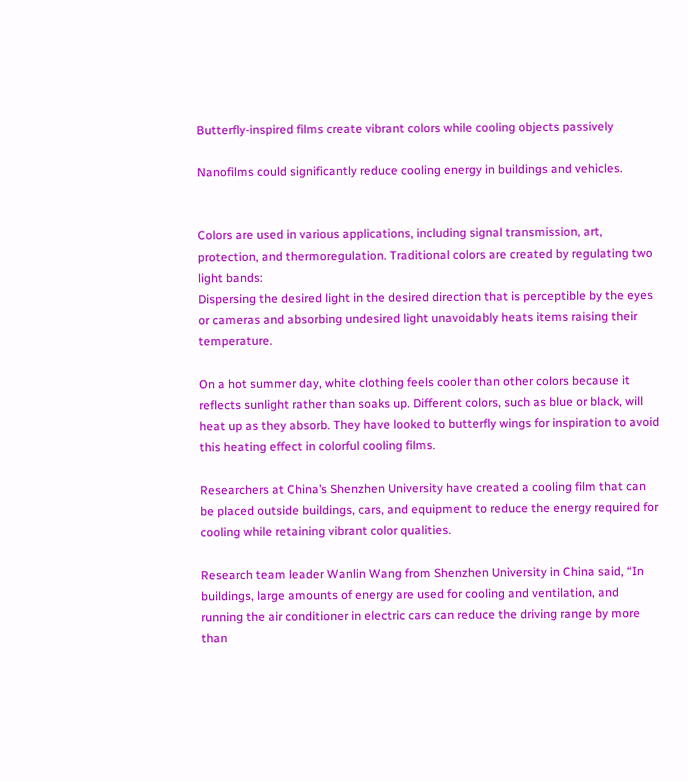Butterfly-inspired films create vibrant colors while cooling objects passively

Nanofilms could significantly reduce cooling energy in buildings and vehicles.


Colors are used in various applications, including signal transmission, art, protection, and thermoregulation. Traditional colors are created by regulating two light bands:
Dispersing the desired light in the desired direction that is perceptible by the eyes or cameras and absorbing undesired light unavoidably heats items raising their temperature.

On a hot summer day, white clothing feels cooler than other colors because it reflects sunlight rather than soaks up. Different colors, such as blue or black, will heat up as they absorb. They have looked to butterfly wings for inspiration to avoid this heating effect in colorful cooling films.

Researchers at China’s Shenzhen University have created a cooling film that can be placed outside buildings, cars, and equipment to reduce the energy required for cooling while retaining vibrant color qualities.

Research team leader Wanlin Wang from Shenzhen University in China said, “In buildings, large amounts of energy are used for cooling and ventilation, and running the air conditioner in electric cars can reduce the driving range by more than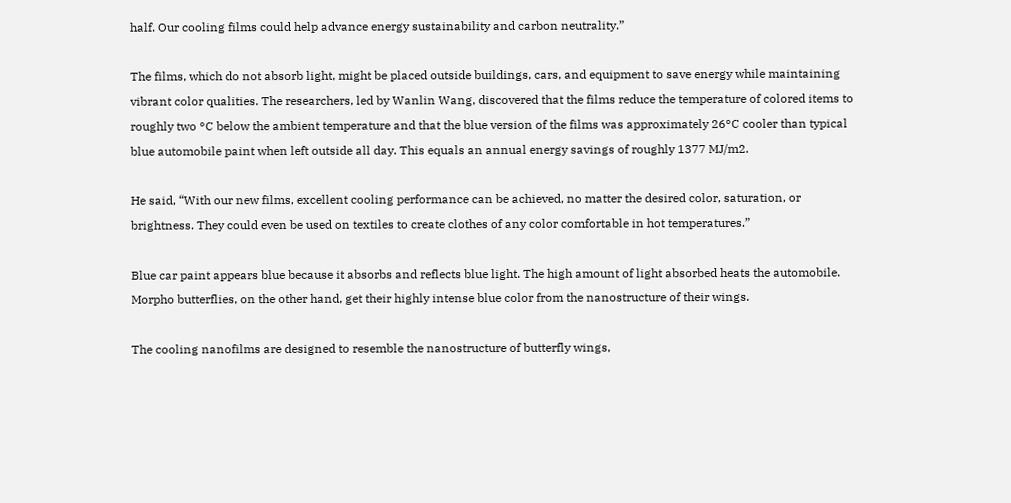half. Our cooling films could help advance energy sustainability and carbon neutrality.”

The films, which do not absorb light, might be placed outside buildings, cars, and equipment to save energy while maintaining vibrant color qualities. The researchers, led by Wanlin Wang, discovered that the films reduce the temperature of colored items to roughly two °C below the ambient temperature and that the blue version of the films was approximately 26°C cooler than typical blue automobile paint when left outside all day. This equals an annual energy savings of roughly 1377 MJ/m2.

He said, “With our new films, excellent cooling performance can be achieved, no matter the desired color, saturation, or brightness. They could even be used on textiles to create clothes of any color comfortable in hot temperatures.”

Blue car paint appears blue because it absorbs and reflects blue light. The high amount of light absorbed heats the automobile. Morpho butterflies, on the other hand, get their highly intense blue color from the nanostructure of their wings.

The cooling nanofilms are designed to resemble the nanostructure of butterfly wings,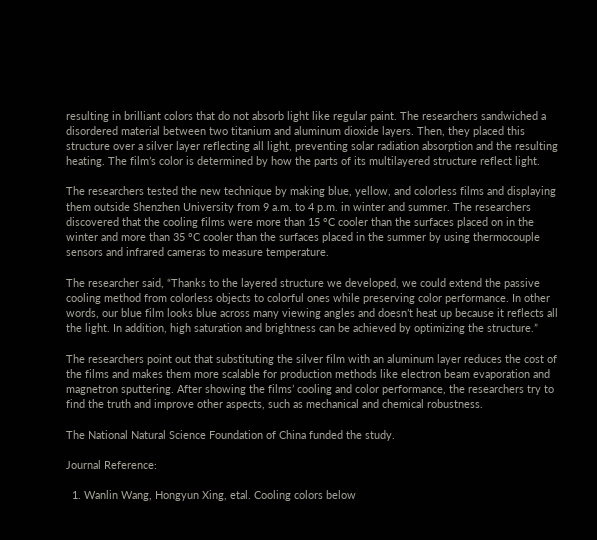resulting in brilliant colors that do not absorb light like regular paint. The researchers sandwiched a disordered material between two titanium and aluminum dioxide layers. Then, they placed this structure over a silver layer reflecting all light, preventing solar radiation absorption and the resulting heating. The film’s color is determined by how the parts of its multilayered structure reflect light.

The researchers tested the new technique by making blue, yellow, and colorless films and displaying them outside Shenzhen University from 9 a.m. to 4 p.m. in winter and summer. The researchers discovered that the cooling films were more than 15 °C cooler than the surfaces placed on in the winter and more than 35 °C cooler than the surfaces placed in the summer by using thermocouple sensors and infrared cameras to measure temperature.

The researcher said, “Thanks to the layered structure we developed, we could extend the passive cooling method from colorless objects to colorful ones while preserving color performance. In other words, our blue film looks blue across many viewing angles and doesn’t heat up because it reflects all the light. In addition, high saturation and brightness can be achieved by optimizing the structure.”

The researchers point out that substituting the silver film with an aluminum layer reduces the cost of the films and makes them more scalable for production methods like electron beam evaporation and magnetron sputtering. After showing the films’ cooling and color performance, the researchers try to find the truth and improve other aspects, such as mechanical and chemical robustness.

The National Natural Science Foundation of China funded the study.

Journal Reference:

  1. Wanlin Wang, Hongyun Xing, etal. Cooling colors below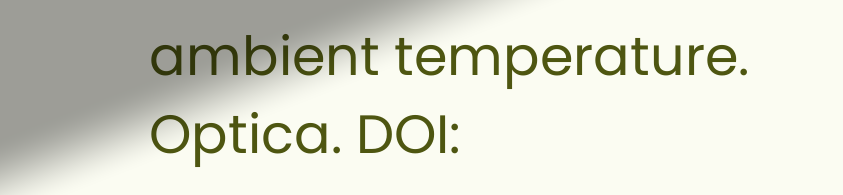ambient temperature. Optica. DOI: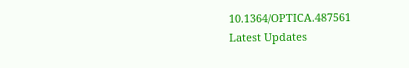10.1364/OPTICA.487561
Latest Updates